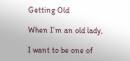Getting Old

When I’m an old lady,

I want to be one of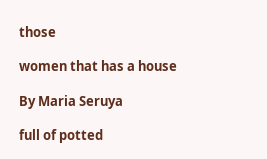those

women that has a house

By Maria Seruya

full of potted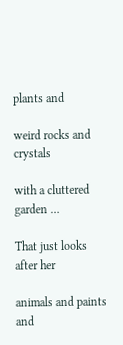plants and

weird rocks and crystals

with a cluttered garden …

That just looks after her

animals and paints and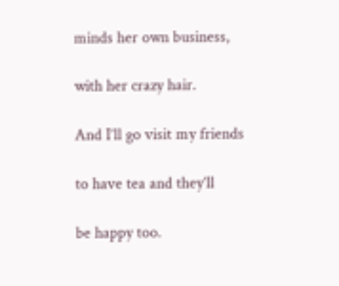minds her own business,

with her crazy hair.

And I’ll go visit my friends

to have tea and they’ll

be happy too.